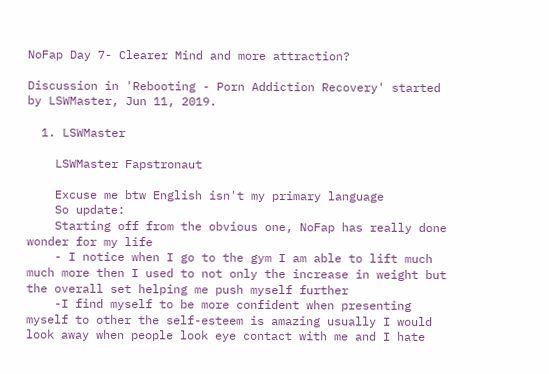NoFap Day 7- Clearer Mind and more attraction?

Discussion in 'Rebooting - Porn Addiction Recovery' started by LSWMaster, Jun 11, 2019.

  1. LSWMaster

    LSWMaster Fapstronaut

    Excuse me btw English isn't my primary language
    So update:
    Starting off from the obvious one, NoFap has really done wonder for my life
    - I notice when I go to the gym I am able to lift much much more then I used to not only the increase in weight but the overall set helping me push myself further
    -I find myself to be more confident when presenting myself to other the self-esteem is amazing usually I would look away when people look eye contact with me and I hate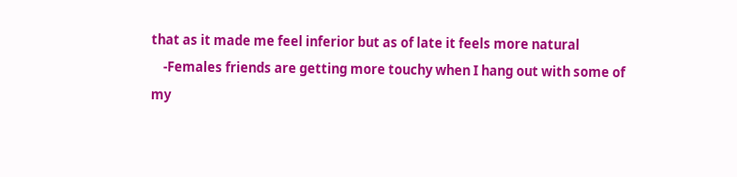that as it made me feel inferior but as of late it feels more natural
    -Females friends are getting more touchy when I hang out with some of my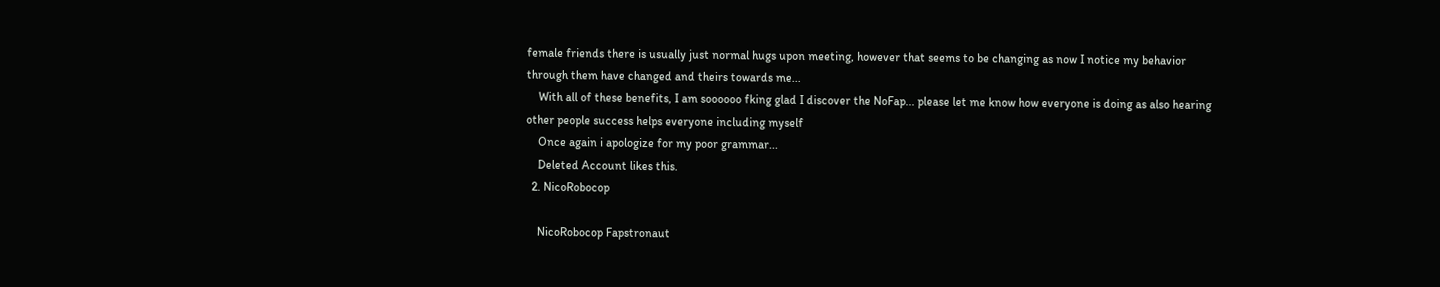female friends there is usually just normal hugs upon meeting, however that seems to be changing as now I notice my behavior through them have changed and theirs towards me...
    With all of these benefits, I am soooooo fking glad I discover the NoFap... please let me know how everyone is doing as also hearing other people success helps everyone including myself
    Once again i apologize for my poor grammar...
    Deleted Account likes this.
  2. NicoRobocop

    NicoRobocop Fapstronaut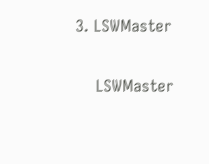3. LSWMaster

    LSWMaster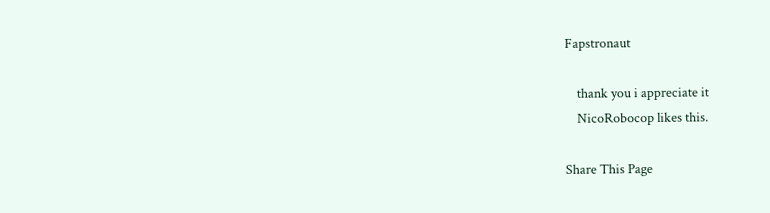Fapstronaut

    thank you i appreciate it
    NicoRobocop likes this.

Share This Page